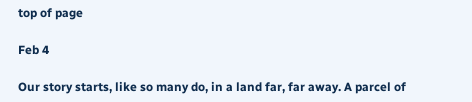top of page

Feb 4

Our story starts, like so many do, in a land far, far away. A parcel of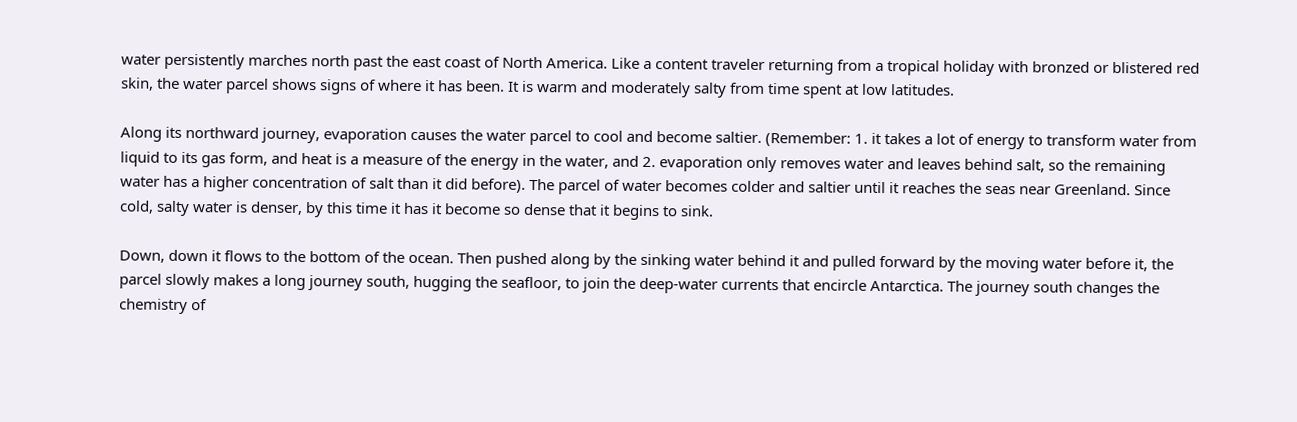water persistently marches north past the east coast of North America. Like a content traveler returning from a tropical holiday with bronzed or blistered red skin, the water parcel shows signs of where it has been. It is warm and moderately salty from time spent at low latitudes.

Along its northward journey, evaporation causes the water parcel to cool and become saltier. (Remember: 1. it takes a lot of energy to transform water from liquid to its gas form, and heat is a measure of the energy in the water, and 2. evaporation only removes water and leaves behind salt, so the remaining water has a higher concentration of salt than it did before). The parcel of water becomes colder and saltier until it reaches the seas near Greenland. Since cold, salty water is denser, by this time it has it become so dense that it begins to sink.

Down, down it flows to the bottom of the ocean. Then pushed along by the sinking water behind it and pulled forward by the moving water before it, the parcel slowly makes a long journey south, hugging the seafloor, to join the deep-water currents that encircle Antarctica. The journey south changes the chemistry of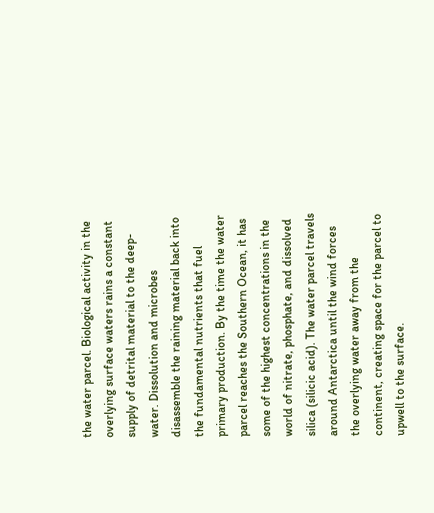the water parcel. Biological activity in the overlying surface waters rains a constant supply of detrital material to the deep-water. Dissolution and microbes disassemble the raining material back into the fundamental nutrients that fuel primary production. By the time the water parcel reaches the Southern Ocean, it has some of the highest concentrations in the world of nitrate, phosphate, and dissolved silica (silicic acid). The water parcel travels around Antarctica until the wind forces the overlying water away from the continent, creating space for the parcel to upwell to the surface.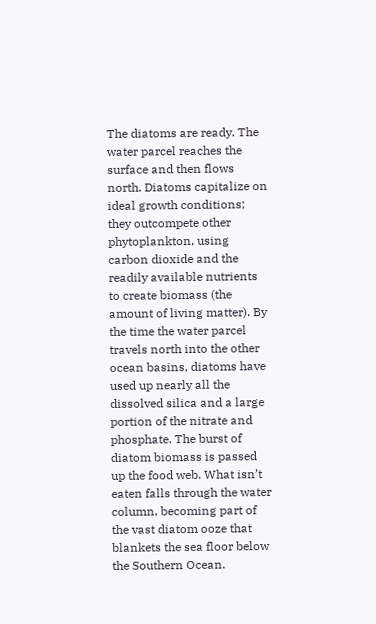The diatoms are ready. The water parcel reaches the surface and then flows north. Diatoms capitalize on ideal growth conditions; they outcompete other phytoplankton, using carbon dioxide and the readily available nutrients to create biomass (the amount of living matter). By the time the water parcel travels north into the other ocean basins, diatoms have used up nearly all the dissolved silica and a large portion of the nitrate and phosphate. The burst of diatom biomass is passed up the food web. What isn’t eaten falls through the water column, becoming part of the vast diatom ooze that blankets the sea floor below the Southern Ocean.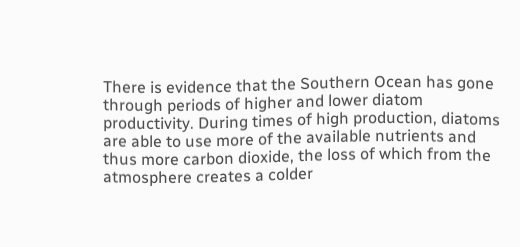There is evidence that the Southern Ocean has gone through periods of higher and lower diatom productivity. During times of high production, diatoms are able to use more of the available nutrients and thus more carbon dioxide, the loss of which from the atmosphere creates a colder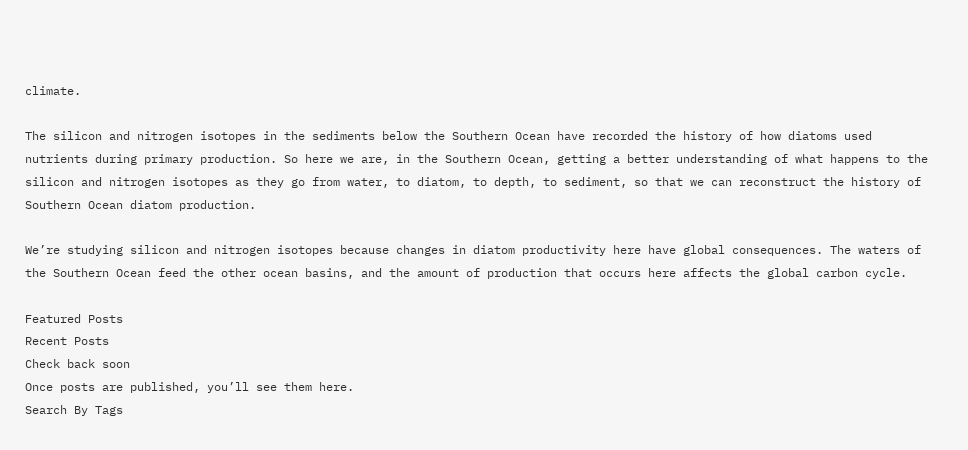climate.

The silicon and nitrogen isotopes in the sediments below the Southern Ocean have recorded the history of how diatoms used nutrients during primary production. So here we are, in the Southern Ocean, getting a better understanding of what happens to the silicon and nitrogen isotopes as they go from water, to diatom, to depth, to sediment, so that we can reconstruct the history of Southern Ocean diatom production.

We’re studying silicon and nitrogen isotopes because changes in diatom productivity here have global consequences. The waters of the Southern Ocean feed the other ocean basins, and the amount of production that occurs here affects the global carbon cycle.

Featured Posts
Recent Posts
Check back soon
Once posts are published, you’ll see them here.
Search By Tags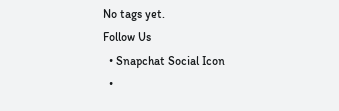No tags yet.
Follow Us
  • Snapchat Social Icon
  •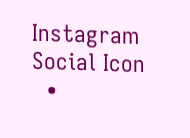Instagram Social Icon
  •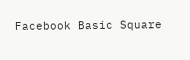Facebook Basic Square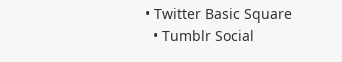• Twitter Basic Square
  • Tumblr Social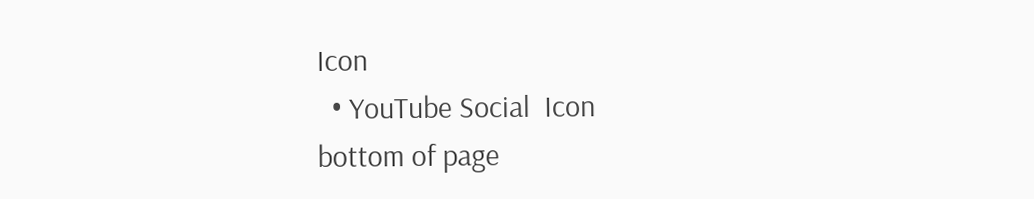Icon
  • YouTube Social  Icon
bottom of page